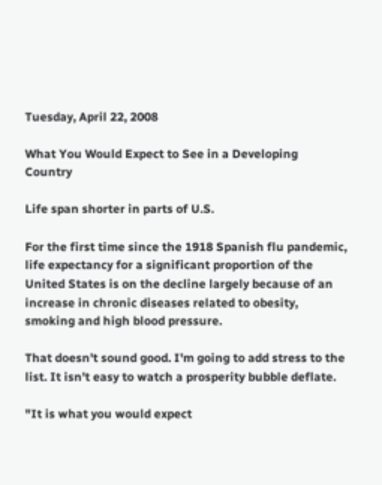Tuesday, April 22, 2008

What You Would Expect to See in a Developing Country

Life span shorter in parts of U.S.

For the first time since the 1918 Spanish flu pandemic, life expectancy for a significant proportion of the United States is on the decline largely because of an increase in chronic diseases related to obesity, smoking and high blood pressure.

That doesn't sound good. I'm going to add stress to the list. It isn't easy to watch a prosperity bubble deflate.

"It is what you would expect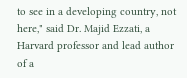to see in a developing country, not here," said Dr. Majid Ezzati, a Harvard professor and lead author of a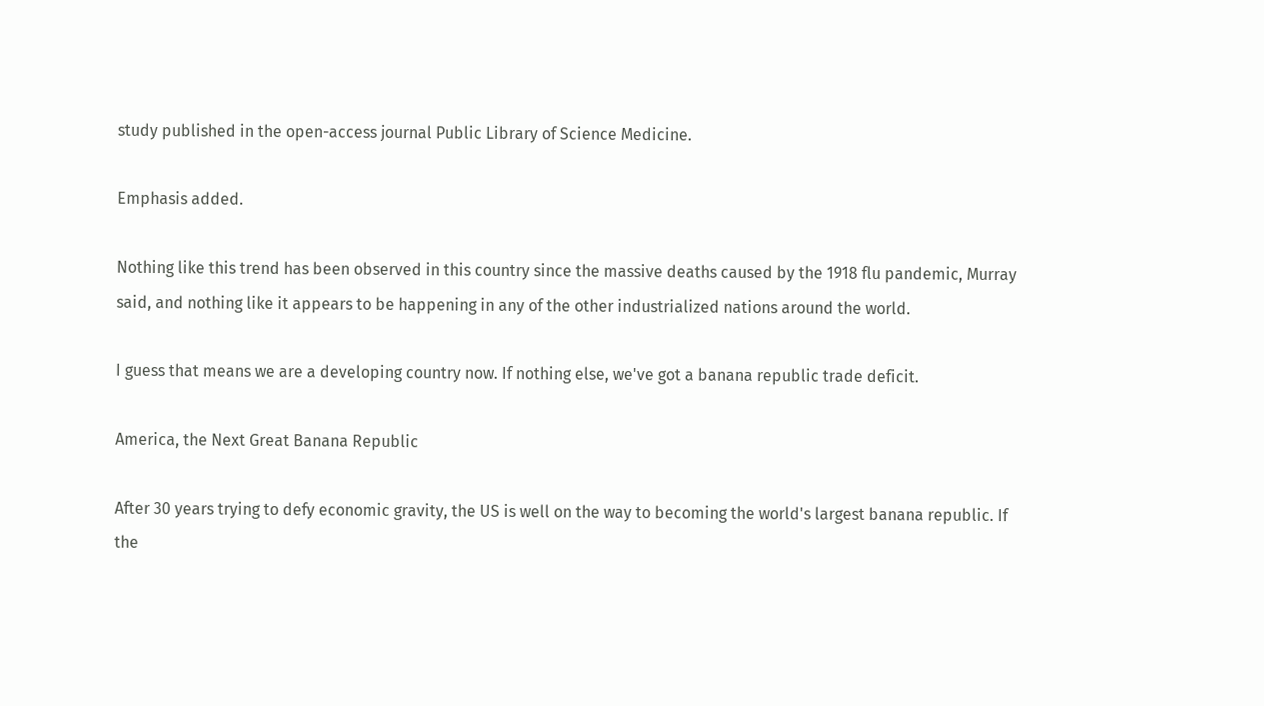study published in the open-access journal Public Library of Science Medicine.

Emphasis added.

Nothing like this trend has been observed in this country since the massive deaths caused by the 1918 flu pandemic, Murray said, and nothing like it appears to be happening in any of the other industrialized nations around the world.

I guess that means we are a developing country now. If nothing else, we've got a banana republic trade deficit.

America, the Next Great Banana Republic

After 30 years trying to defy economic gravity, the US is well on the way to becoming the world's largest banana republic. If the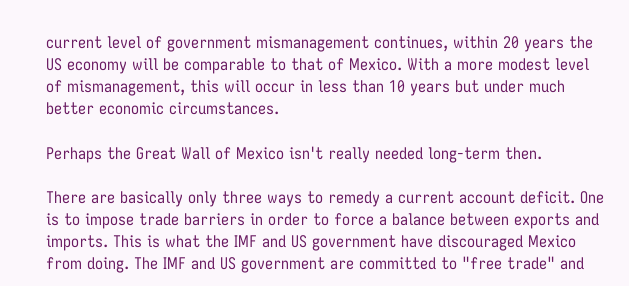current level of government mismanagement continues, within 20 years the US economy will be comparable to that of Mexico. With a more modest level of mismanagement, this will occur in less than 10 years but under much better economic circumstances.

Perhaps the Great Wall of Mexico isn't really needed long-term then.

There are basically only three ways to remedy a current account deficit. One is to impose trade barriers in order to force a balance between exports and imports. This is what the IMF and US government have discouraged Mexico from doing. The IMF and US government are committed to "free trade" and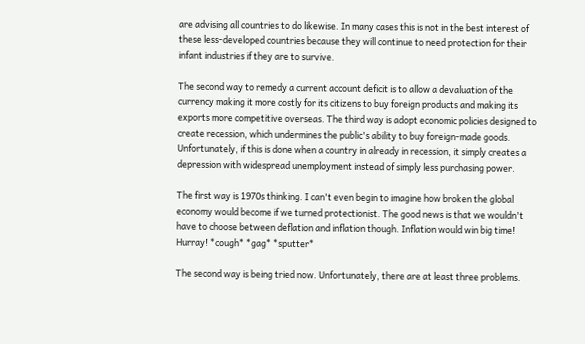are advising all countries to do likewise. In many cases this is not in the best interest of these less-developed countries because they will continue to need protection for their infant industries if they are to survive.

The second way to remedy a current account deficit is to allow a devaluation of the currency making it more costly for its citizens to buy foreign products and making its exports more competitive overseas. The third way is adopt economic policies designed to create recession, which undermines the public's ability to buy foreign-made goods. Unfortunately, if this is done when a country in already in recession, it simply creates a depression with widespread unemployment instead of simply less purchasing power.

The first way is 1970s thinking. I can't even begin to imagine how broken the global economy would become if we turned protectionist. The good news is that we wouldn't have to choose between deflation and inflation though. Inflation would win big time! Hurray! *cough* *gag* *sputter*

The second way is being tried now. Unfortunately, there are at least three problems.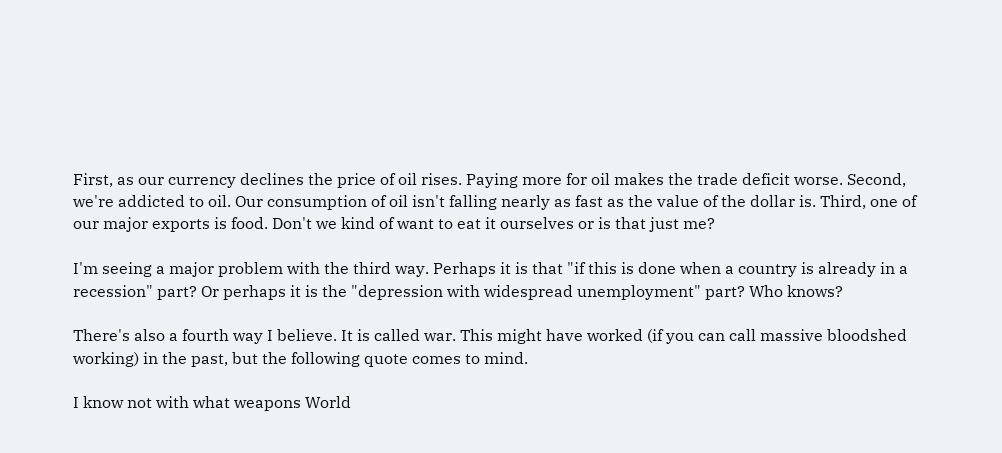First, as our currency declines the price of oil rises. Paying more for oil makes the trade deficit worse. Second, we're addicted to oil. Our consumption of oil isn't falling nearly as fast as the value of the dollar is. Third, one of our major exports is food. Don't we kind of want to eat it ourselves or is that just me?

I'm seeing a major problem with the third way. Perhaps it is that "if this is done when a country is already in a recession" part? Or perhaps it is the "depression with widespread unemployment" part? Who knows?

There's also a fourth way I believe. It is called war. This might have worked (if you can call massive bloodshed working) in the past, but the following quote comes to mind.

I know not with what weapons World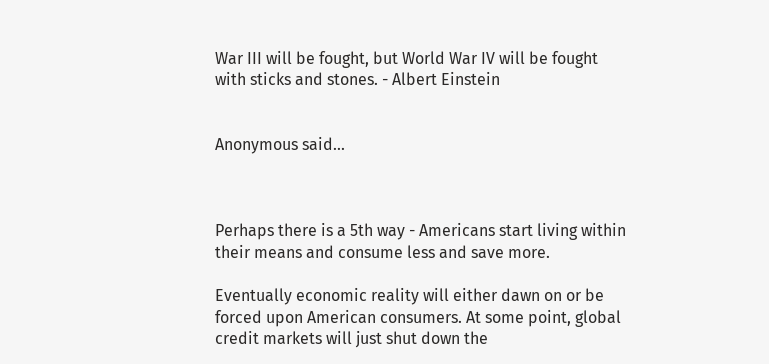War III will be fought, but World War IV will be fought with sticks and stones. - Albert Einstein


Anonymous said...



Perhaps there is a 5th way - Americans start living within their means and consume less and save more.

Eventually economic reality will either dawn on or be forced upon American consumers. At some point, global credit markets will just shut down the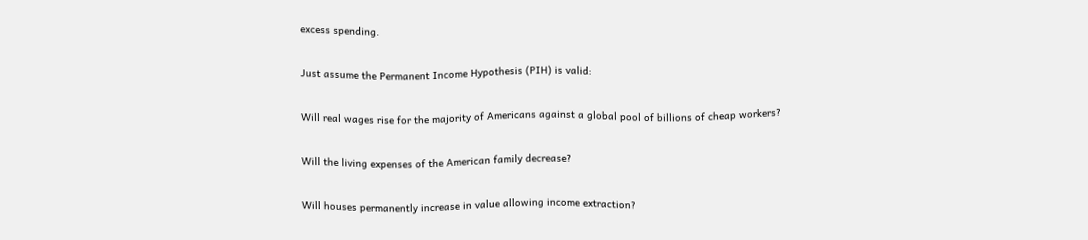excess spending.

Just assume the Permanent Income Hypothesis (PIH) is valid:

Will real wages rise for the majority of Americans against a global pool of billions of cheap workers?

Will the living expenses of the American family decrease?

Will houses permanently increase in value allowing income extraction?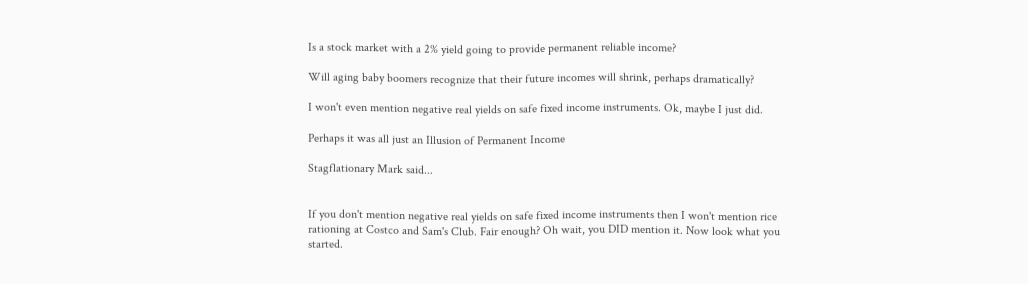Is a stock market with a 2% yield going to provide permanent reliable income?

Will aging baby boomers recognize that their future incomes will shrink, perhaps dramatically?

I won't even mention negative real yields on safe fixed income instruments. Ok, maybe I just did.

Perhaps it was all just an Illusion of Permanent Income

Stagflationary Mark said...


If you don't mention negative real yields on safe fixed income instruments then I won't mention rice rationing at Costco and Sam's Club. Fair enough? Oh wait, you DID mention it. Now look what you started.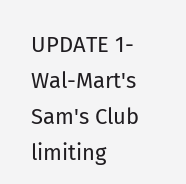UPDATE 1-Wal-Mart's Sam's Club limiting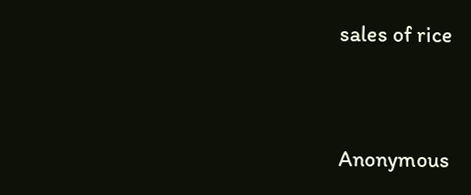sales of rice


Anonymous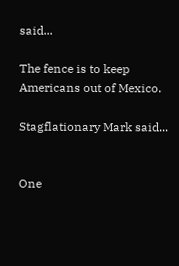said...

The fence is to keep Americans out of Mexico.

Stagflationary Mark said...


One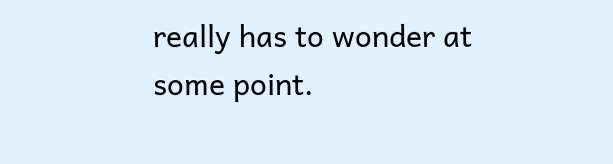really has to wonder at some point.